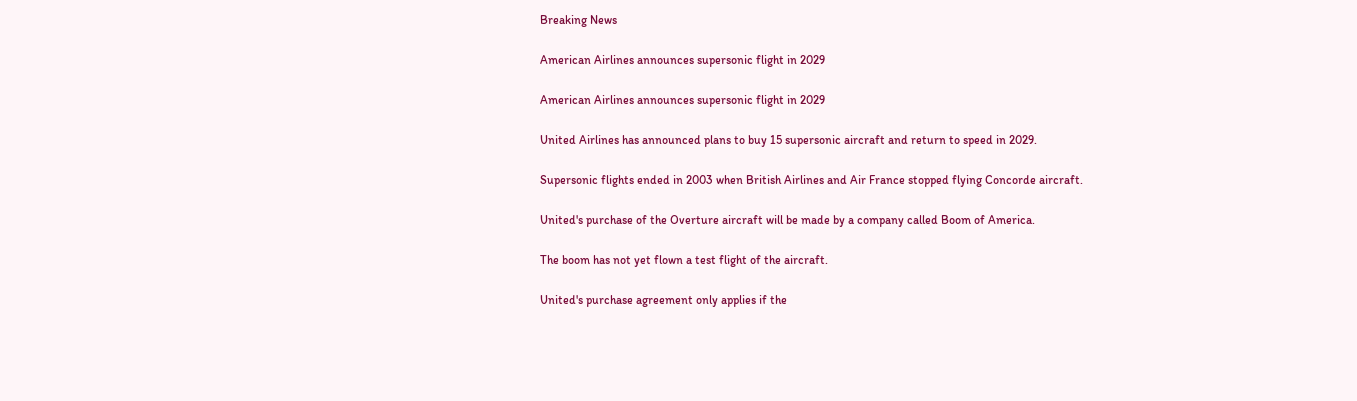Breaking News

American Airlines announces supersonic flight in 2029

American Airlines announces supersonic flight in 2029

United Airlines has announced plans to buy 15 supersonic aircraft and return to speed in 2029.

Supersonic flights ended in 2003 when British Airlines and Air France stopped flying Concorde aircraft.

United's purchase of the Overture aircraft will be made by a company called Boom of America.

The boom has not yet flown a test flight of the aircraft.

United's purchase agreement only applies if the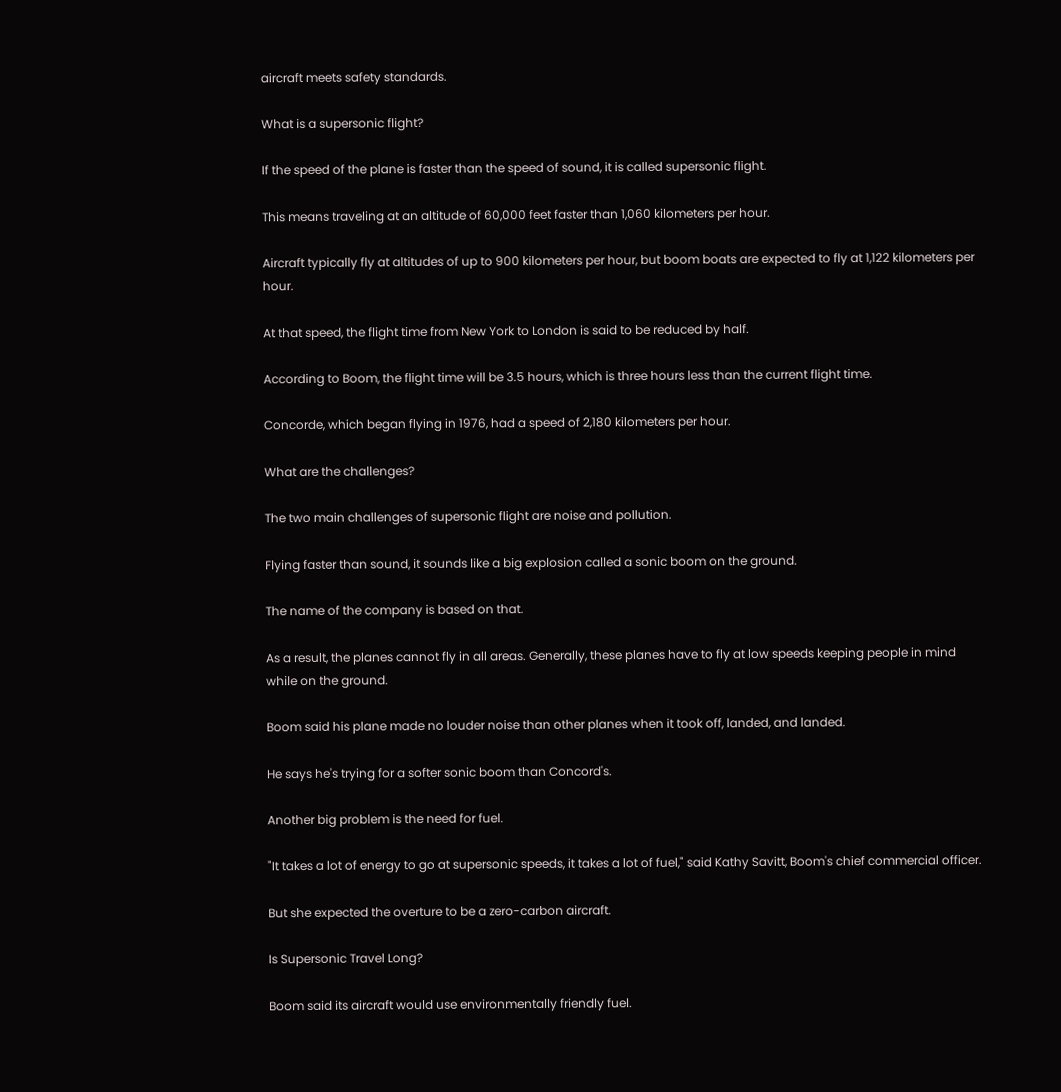aircraft meets safety standards.

What is a supersonic flight?

If the speed of the plane is faster than the speed of sound, it is called supersonic flight.

This means traveling at an altitude of 60,000 feet faster than 1,060 kilometers per hour.

Aircraft typically fly at altitudes of up to 900 kilometers per hour, but boom boats are expected to fly at 1,122 kilometers per hour.

At that speed, the flight time from New York to London is said to be reduced by half.

According to Boom, the flight time will be 3.5 hours, which is three hours less than the current flight time.

Concorde, which began flying in 1976, had a speed of 2,180 kilometers per hour.

What are the challenges?

The two main challenges of supersonic flight are noise and pollution.

Flying faster than sound, it sounds like a big explosion called a sonic boom on the ground.

The name of the company is based on that.

As a result, the planes cannot fly in all areas. Generally, these planes have to fly at low speeds keeping people in mind while on the ground.

Boom said his plane made no louder noise than other planes when it took off, landed, and landed.

He says he's trying for a softer sonic boom than Concord's.

Another big problem is the need for fuel.

"It takes a lot of energy to go at supersonic speeds, it takes a lot of fuel," said Kathy Savitt, Boom's chief commercial officer.

But she expected the overture to be a zero-carbon aircraft.

Is Supersonic Travel Long?

Boom said its aircraft would use environmentally friendly fuel.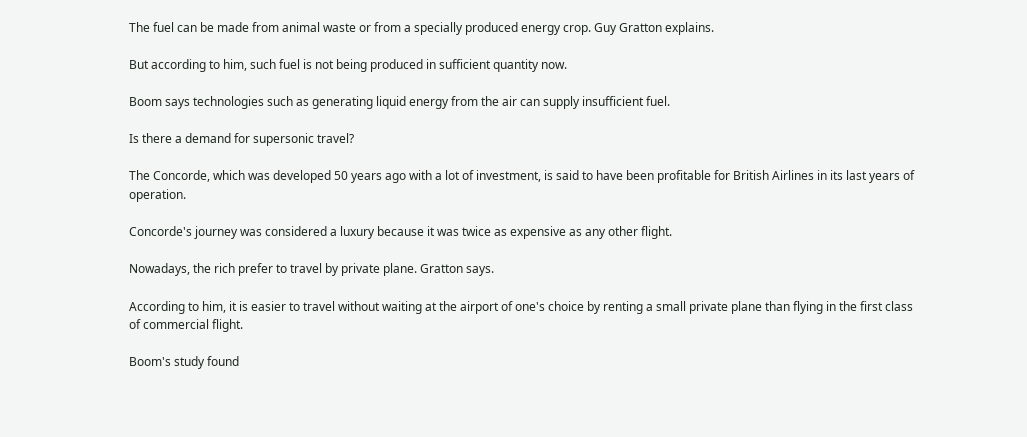The fuel can be made from animal waste or from a specially produced energy crop. Guy Gratton explains.

But according to him, such fuel is not being produced in sufficient quantity now.

Boom says technologies such as generating liquid energy from the air can supply insufficient fuel.

Is there a demand for supersonic travel?

The Concorde, which was developed 50 years ago with a lot of investment, is said to have been profitable for British Airlines in its last years of operation.

Concorde's journey was considered a luxury because it was twice as expensive as any other flight.

Nowadays, the rich prefer to travel by private plane. Gratton says.

According to him, it is easier to travel without waiting at the airport of one's choice by renting a small private plane than flying in the first class of commercial flight.

Boom's study found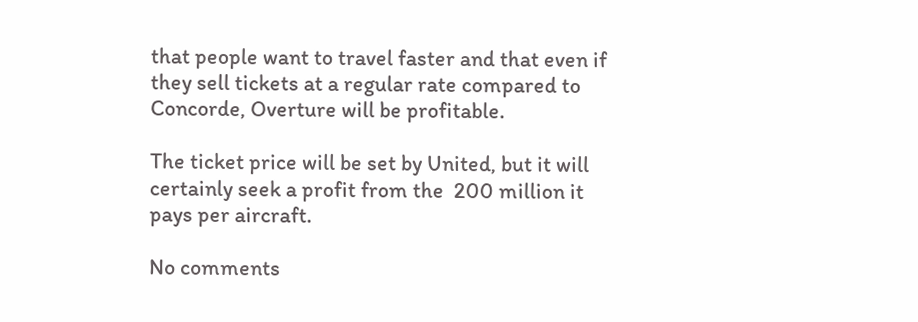that people want to travel faster and that even if they sell tickets at a regular rate compared to Concorde, Overture will be profitable.

The ticket price will be set by United, but it will certainly seek a profit from the  200 million it pays per aircraft.

No comments